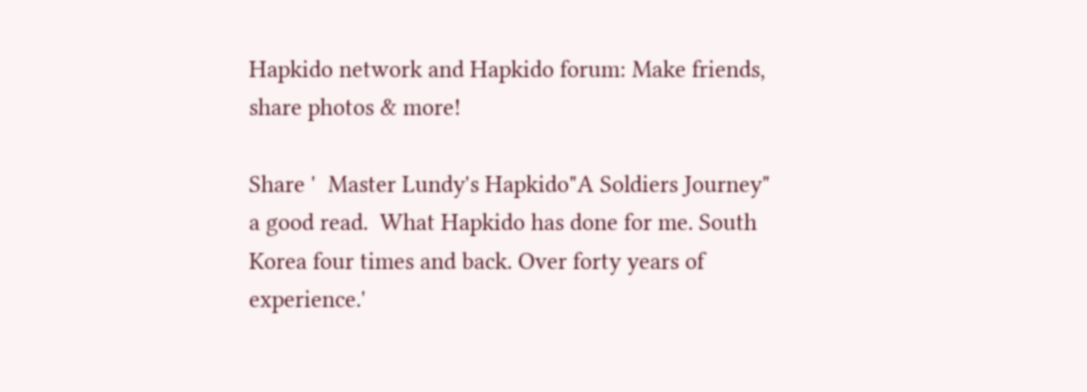Hapkido network and Hapkido forum: Make friends, share photos & more!

Share '  Master Lundy's Hapkido"A Soldiers Journey" a good read.  What Hapkido has done for me. South Korea four times and back. Over forty years of experience.'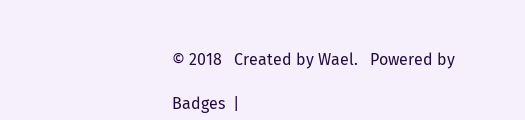© 2018   Created by Wael.   Powered by

Badges  |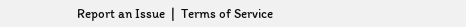Report an Issue  |  Terms of Service